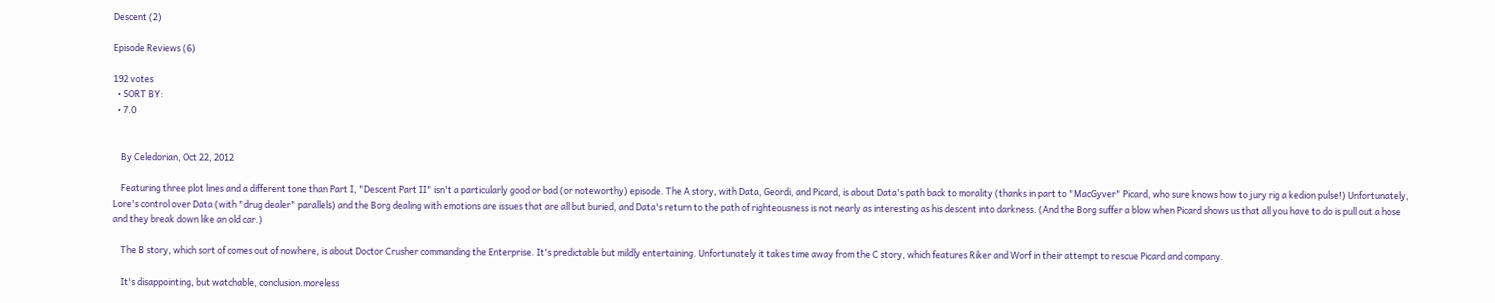Descent (2)

Episode Reviews (6)

192 votes
  • SORT BY:
  • 7.0


    By Celedorian, Oct 22, 2012

    Featuring three plot lines and a different tone than Part I, "Descent Part II" isn't a particularly good or bad (or noteworthy) episode. The A story, with Data, Geordi, and Picard, is about Data's path back to morality (thanks in part to "MacGyver" Picard, who sure knows how to jury rig a kedion pulse!) Unfortunately, Lore's control over Data (with "drug dealer" parallels) and the Borg dealing with emotions are issues that are all but buried, and Data's return to the path of righteousness is not nearly as interesting as his descent into darkness. (And the Borg suffer a blow when Picard shows us that all you have to do is pull out a hose and they break down like an old car.)

    The B story, which sort of comes out of nowhere, is about Doctor Crusher commanding the Enterprise. It's predictable but mildly entertaining. Unfortunately it takes time away from the C story, which features Riker and Worf in their attempt to rescue Picard and company.

    It's disappointing, but watchable, conclusion.moreless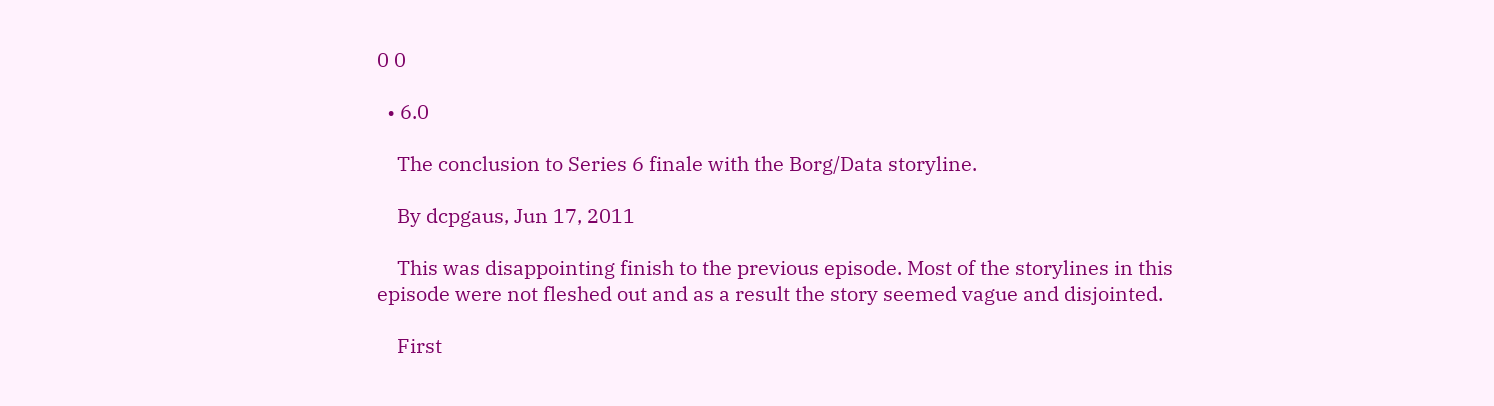0 0

  • 6.0

    The conclusion to Series 6 finale with the Borg/Data storyline.

    By dcpgaus, Jun 17, 2011

    This was disappointing finish to the previous episode. Most of the storylines in this episode were not fleshed out and as a result the story seemed vague and disjointed.

    First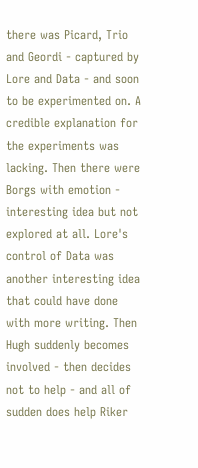there was Picard, Trio and Geordi - captured by Lore and Data - and soon to be experimented on. A credible explanation for the experiments was lacking. Then there were Borgs with emotion - interesting idea but not explored at all. Lore's control of Data was another interesting idea that could have done with more writing. Then Hugh suddenly becomes involved - then decides not to help - and all of sudden does help Riker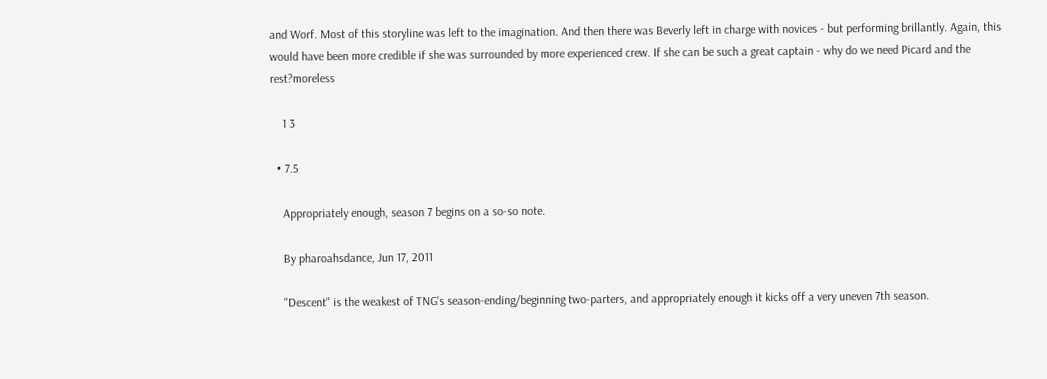and Worf. Most of this storyline was left to the imagination. And then there was Beverly left in charge with novices - but performing brillantly. Again, this would have been more credible if she was surrounded by more experienced crew. If she can be such a great captain - why do we need Picard and the rest?moreless

    1 3

  • 7.5

    Appropriately enough, season 7 begins on a so-so note.

    By pharoahsdance, Jun 17, 2011

    "Descent" is the weakest of TNG's season-ending/beginning two-parters, and appropriately enough it kicks off a very uneven 7th season.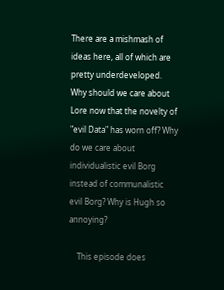There are a mishmash of ideas here, all of which are pretty underdeveloped. Why should we care about Lore now that the novelty of "evil Data" has worn off? Why do we care about individualistic evil Borg instead of communalistic evil Borg? Why is Hugh so annoying?

    This episode does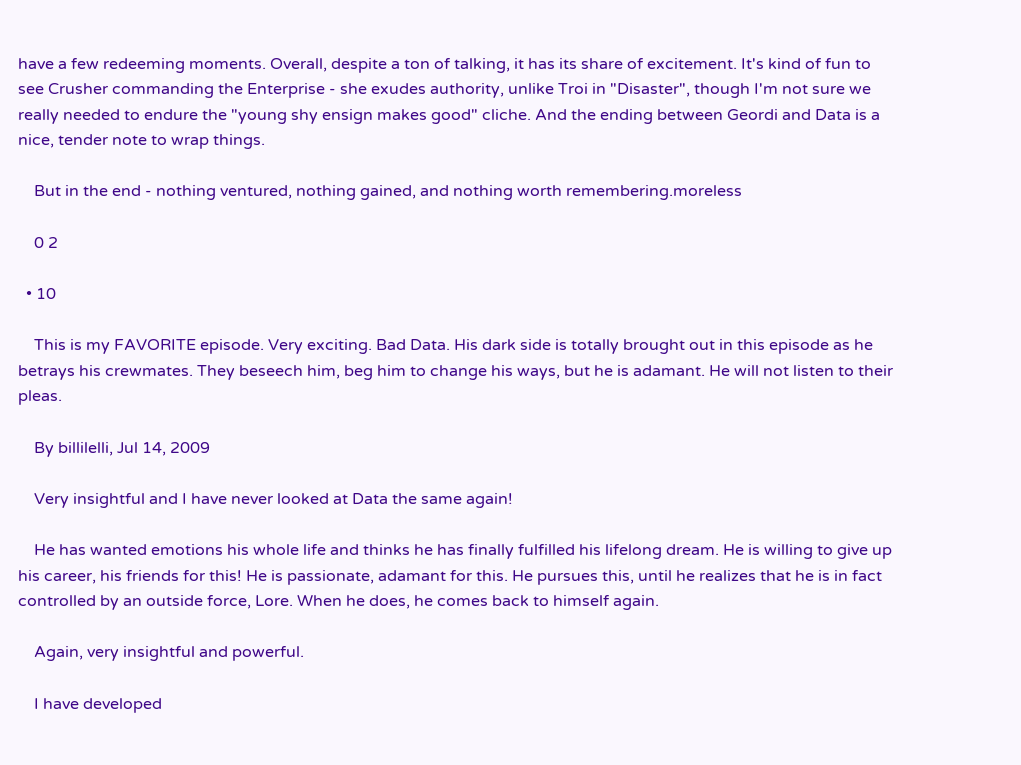have a few redeeming moments. Overall, despite a ton of talking, it has its share of excitement. It's kind of fun to see Crusher commanding the Enterprise - she exudes authority, unlike Troi in "Disaster", though I'm not sure we really needed to endure the "young shy ensign makes good" cliche. And the ending between Geordi and Data is a nice, tender note to wrap things.

    But in the end - nothing ventured, nothing gained, and nothing worth remembering.moreless

    0 2

  • 10

    This is my FAVORITE episode. Very exciting. Bad Data. His dark side is totally brought out in this episode as he betrays his crewmates. They beseech him, beg him to change his ways, but he is adamant. He will not listen to their pleas.

    By billilelli, Jul 14, 2009

    Very insightful and I have never looked at Data the same again!

    He has wanted emotions his whole life and thinks he has finally fulfilled his lifelong dream. He is willing to give up his career, his friends for this! He is passionate, adamant for this. He pursues this, until he realizes that he is in fact controlled by an outside force, Lore. When he does, he comes back to himself again.

    Again, very insightful and powerful.

    I have developed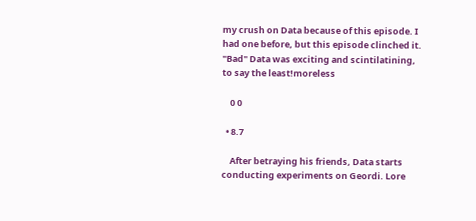my crush on Data because of this episode. I had one before, but this episode clinched it. "Bad" Data was exciting and scintilatining, to say the least!moreless

    0 0

  • 8.7

    After betraying his friends, Data starts conducting experiments on Geordi. Lore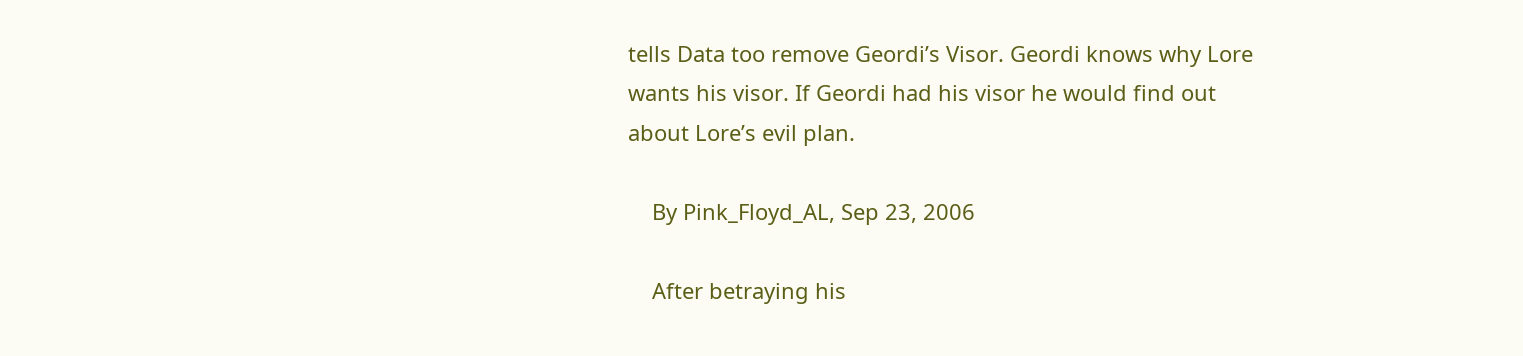tells Data too remove Geordi’s Visor. Geordi knows why Lore wants his visor. If Geordi had his visor he would find out about Lore’s evil plan.

    By Pink_Floyd_AL, Sep 23, 2006

    After betraying his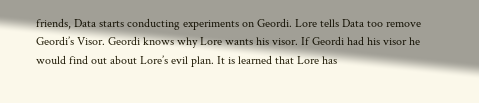friends, Data starts conducting experiments on Geordi. Lore tells Data too remove Geordi’s Visor. Geordi knows why Lore wants his visor. If Geordi had his visor he would find out about Lore’s evil plan. It is learned that Lore has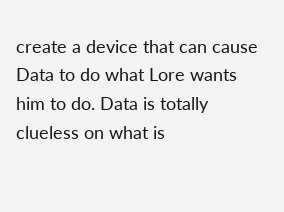create a device that can cause Data to do what Lore wants him to do. Data is totally clueless on what is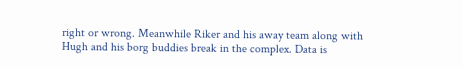right or wrong. Meanwhile Riker and his away team along with Hugh and his borg buddies break in the complex. Data is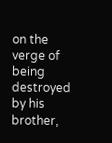on the verge of being destroyed by his brother,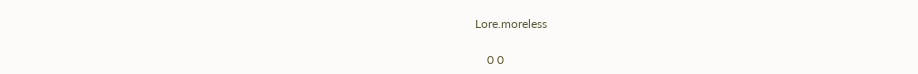Lore.moreless

    0 0